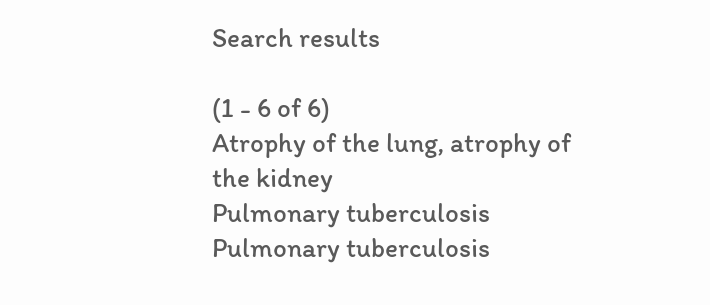Search results

(1 - 6 of 6)
Atrophy of the lung, atrophy of the kidney
Pulmonary tuberculosis
Pulmonary tuberculosis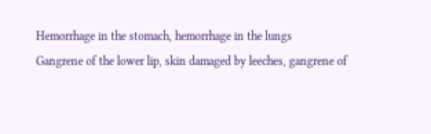Hemorrhage in the stomach, hemorrhage in the lungs
Gangrene of the lower lip, skin damaged by leeches, gangrene of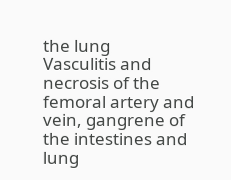the lung
Vasculitis and necrosis of the femoral artery and vein, gangrene of the intestines and lung